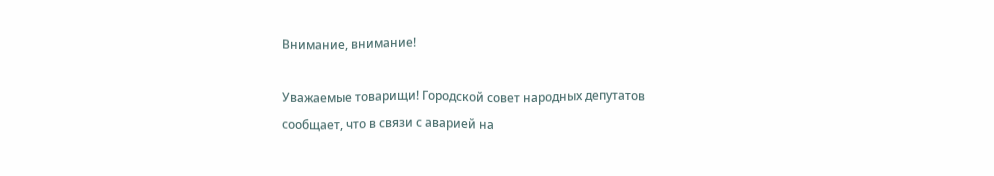Внимание, внимание!

Уважаемые товарищи! Городской совет народных депутатов сообщает, что в связи с аварией на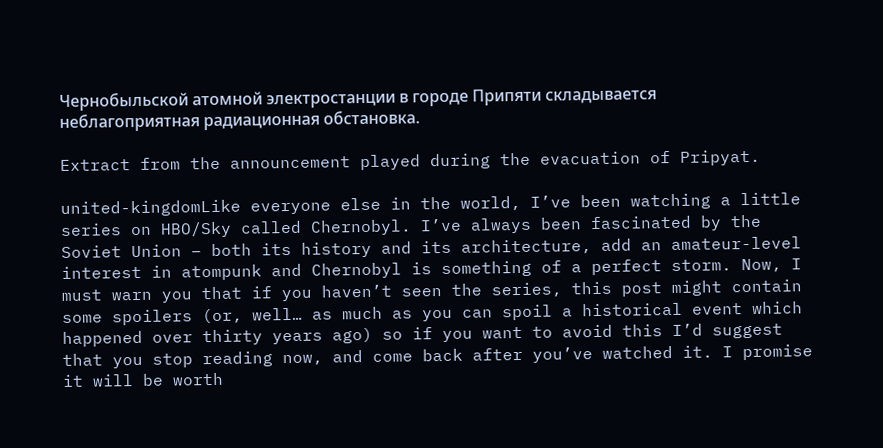Чернобыльской атомной электростанции в городе Припяти складывается неблагоприятная радиационная обстановка.

Extract from the announcement played during the evacuation of Pripyat.

united-kingdomLike everyone else in the world, I’ve been watching a little series on HBO/Sky called Chernobyl. I’ve always been fascinated by the Soviet Union – both its history and its architecture, add an amateur-level interest in atompunk and Chernobyl is something of a perfect storm. Now, I must warn you that if you haven’t seen the series, this post might contain some spoilers (or, well… as much as you can spoil a historical event which happened over thirty years ago) so if you want to avoid this I’d suggest that you stop reading now, and come back after you’ve watched it. I promise it will be worth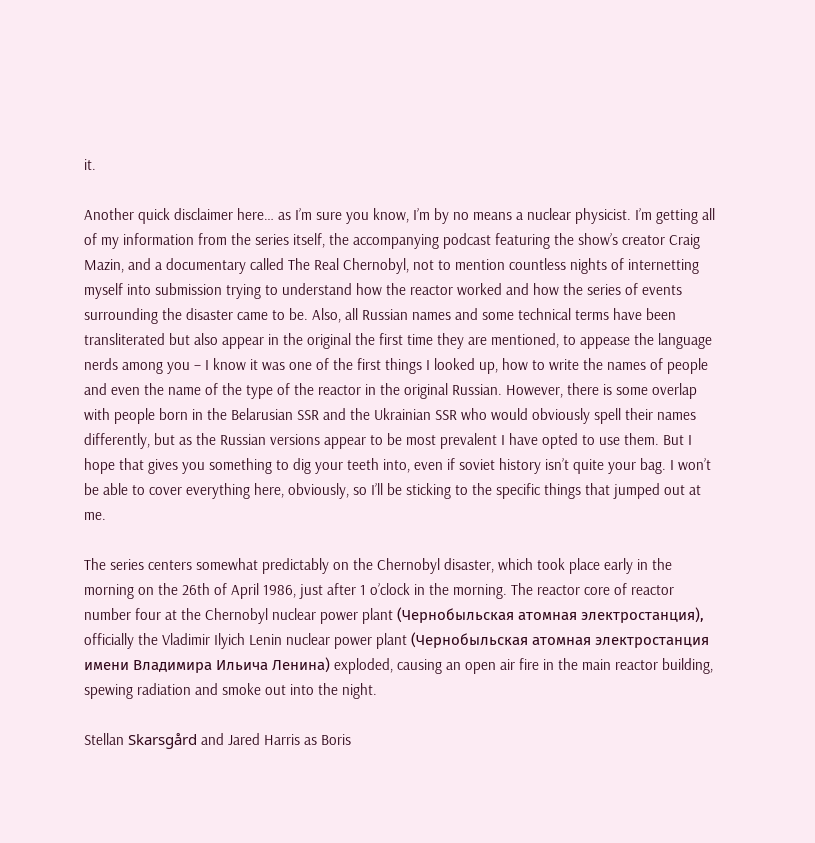it.

Another quick disclaimer here… as I’m sure you know, I’m by no means a nuclear physicist. I’m getting all of my information from the series itself, the accompanying podcast featuring the show’s creator Craig Mazin, and a documentary called The Real Chernobyl, not to mention countless nights of internetting myself into submission trying to understand how the reactor worked and how the series of events surrounding the disaster came to be. Also, all Russian names and some technical terms have been transliterated but also appear in the original the first time they are mentioned, to appease the language nerds among you – I know it was one of the first things I looked up, how to write the names of people and even the name of the type of the reactor in the original Russian. However, there is some overlap with people born in the Belarusian SSR and the Ukrainian SSR who would obviously spell their names differently, but as the Russian versions appear to be most prevalent I have opted to use them. But I hope that gives you something to dig your teeth into, even if soviet history isn’t quite your bag. I won’t be able to cover everything here, obviously, so I’ll be sticking to the specific things that jumped out at me.

The series centers somewhat predictably on the Chernobyl disaster, which took place early in the morning on the 26th of April 1986, just after 1 o’clock in the morning. The reactor core of reactor number four at the Chernobyl nuclear power plant (Чернобыльская атомная электростанция), officially the Vladimir Ilyich Lenin nuclear power plant (Чернобыльская атомная электростанция имени Владимира Ильича Ленина) exploded, causing an open air fire in the main reactor building, spewing radiation and smoke out into the night.

Stellan Skarsgård and Jared Harris as Boris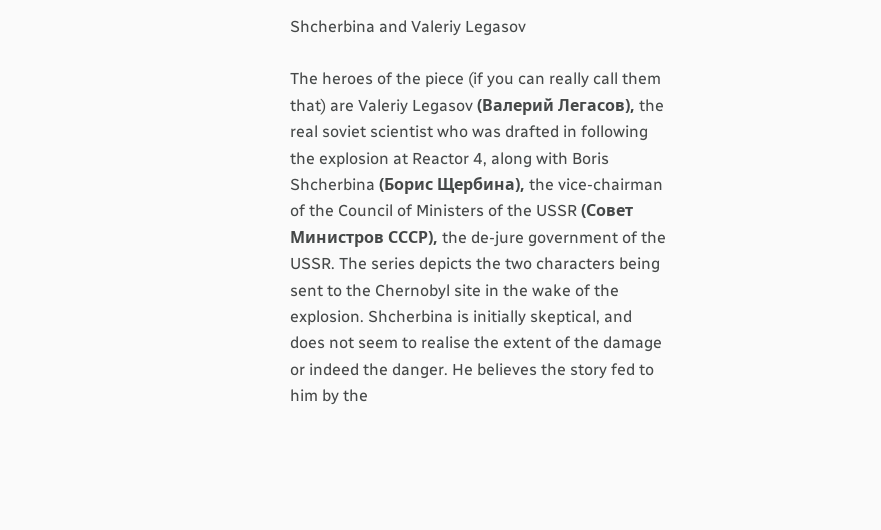Shcherbina and Valeriy Legasov

The heroes of the piece (if you can really call them that) are Valeriy Legasov (Валерий Легасов), the real soviet scientist who was drafted in following the explosion at Reactor 4, along with Boris Shcherbina (Борис Щербина), the vice-chairman of the Council of Ministers of the USSR (Совет Министров СССР), the de-jure government of the USSR. The series depicts the two characters being sent to the Chernobyl site in the wake of the explosion. Shcherbina is initially skeptical, and does not seem to realise the extent of the damage or indeed the danger. He believes the story fed to him by the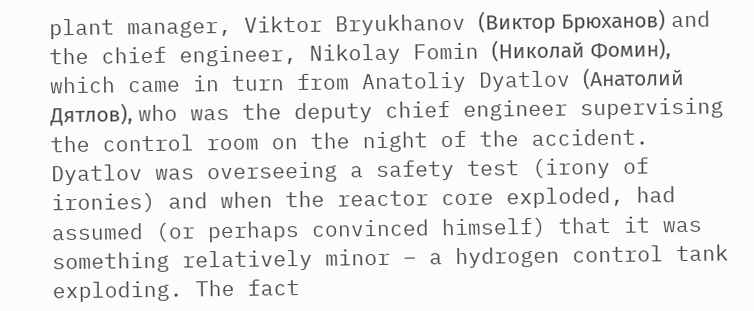plant manager, Viktor Bryukhanov (Виктор Брюханов) and the chief engineer, Nikolay Fomin (Николай Фомин), which came in turn from Anatoliy Dyatlov (Анатолий Дятлов), who was the deputy chief engineer supervising the control room on the night of the accident. Dyatlov was overseeing a safety test (irony of ironies) and when the reactor core exploded, had assumed (or perhaps convinced himself) that it was something relatively minor – a hydrogen control tank exploding. The fact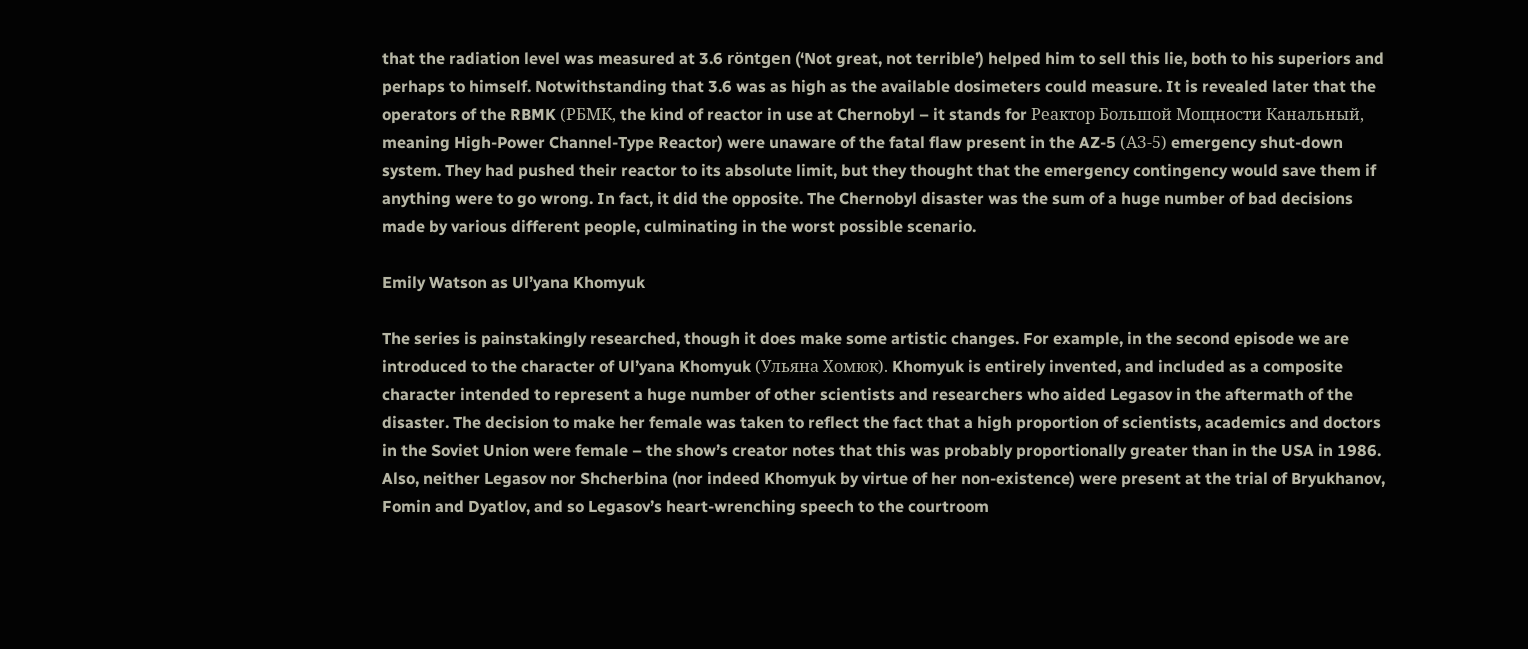that the radiation level was measured at 3.6 röntgen (‘Not great, not terrible’) helped him to sell this lie, both to his superiors and perhaps to himself. Notwithstanding that 3.6 was as high as the available dosimeters could measure. It is revealed later that the operators of the RBMK (РБМК, the kind of reactor in use at Chernobyl – it stands for Реактор Большой Мощности Канальный, meaning High-Power Channel-Type Reactor) were unaware of the fatal flaw present in the AZ-5 (АЗ-5) emergency shut-down system. They had pushed their reactor to its absolute limit, but they thought that the emergency contingency would save them if anything were to go wrong. In fact, it did the opposite. The Chernobyl disaster was the sum of a huge number of bad decisions made by various different people, culminating in the worst possible scenario.

Emily Watson as Ul’yana Khomyuk

The series is painstakingly researched, though it does make some artistic changes. For example, in the second episode we are introduced to the character of Ul’yana Khomyuk (Ульяна Хомюк). Khomyuk is entirely invented, and included as a composite character intended to represent a huge number of other scientists and researchers who aided Legasov in the aftermath of the disaster. The decision to make her female was taken to reflect the fact that a high proportion of scientists, academics and doctors in the Soviet Union were female – the show’s creator notes that this was probably proportionally greater than in the USA in 1986. Also, neither Legasov nor Shcherbina (nor indeed Khomyuk by virtue of her non-existence) were present at the trial of Bryukhanov, Fomin and Dyatlov, and so Legasov’s heart-wrenching speech to the courtroom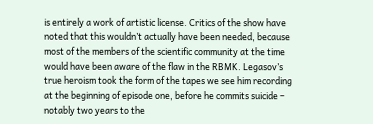is entirely a work of artistic license. Critics of the show have noted that this wouldn’t actually have been needed, because most of the members of the scientific community at the time would have been aware of the flaw in the RBMK. Legasov’s true heroism took the form of the tapes we see him recording at the beginning of episode one, before he commits suicide – notably two years to the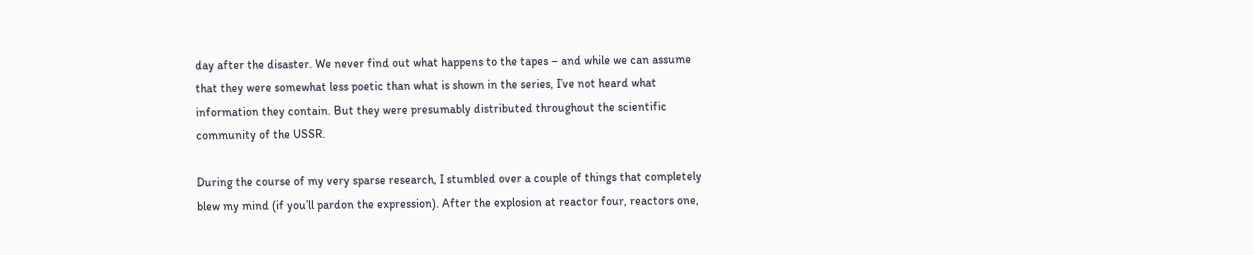day after the disaster. We never find out what happens to the tapes – and while we can assume that they were somewhat less poetic than what is shown in the series, I’ve not heard what information they contain. But they were presumably distributed throughout the scientific community of the USSR.

During the course of my very sparse research, I stumbled over a couple of things that completely blew my mind (if you’ll pardon the expression). After the explosion at reactor four, reactors one,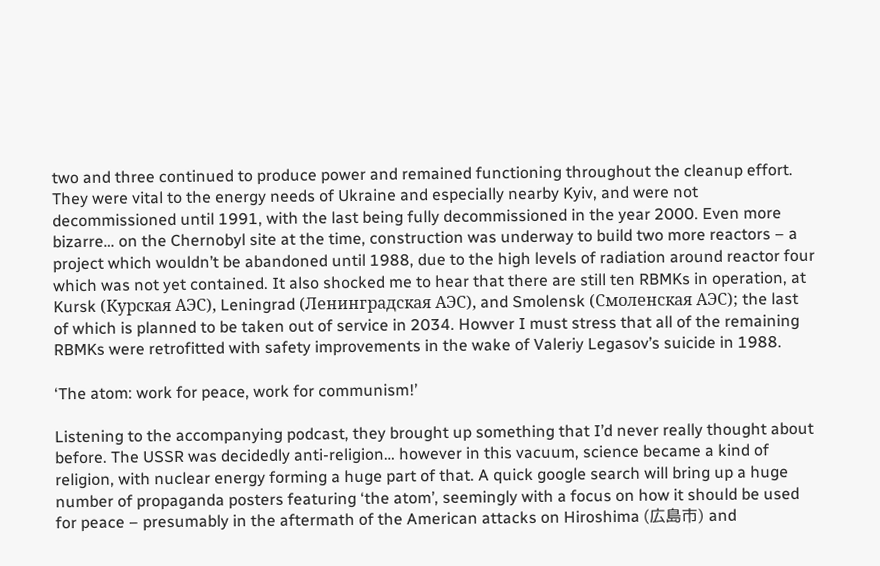two and three continued to produce power and remained functioning throughout the cleanup effort. They were vital to the energy needs of Ukraine and especially nearby Kyiv, and were not decommissioned until 1991, with the last being fully decommissioned in the year 2000. Even more bizarre… on the Chernobyl site at the time, construction was underway to build two more reactors – a project which wouldn’t be abandoned until 1988, due to the high levels of radiation around reactor four which was not yet contained. It also shocked me to hear that there are still ten RBMKs in operation, at Kursk (Курская АЭС), Leningrad (Ленинградская АЭС), and Smolensk (Смоленская АЭС); the last of which is planned to be taken out of service in 2034. Howver I must stress that all of the remaining RBMKs were retrofitted with safety improvements in the wake of Valeriy Legasov’s suicide in 1988.

‘The atom: work for peace, work for communism!’

Listening to the accompanying podcast, they brought up something that I’d never really thought about before. The USSR was decidedly anti-religion… however in this vacuum, science became a kind of religion, with nuclear energy forming a huge part of that. A quick google search will bring up a huge number of propaganda posters featuring ‘the atom’, seemingly with a focus on how it should be used for peace – presumably in the aftermath of the American attacks on Hiroshima (広島市) and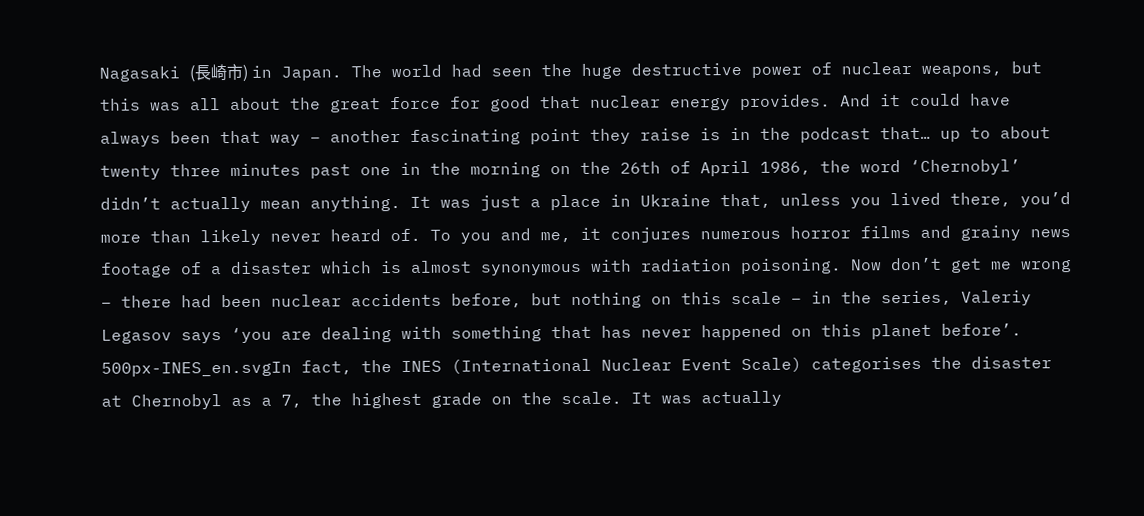Nagasaki (長崎市) in Japan. The world had seen the huge destructive power of nuclear weapons, but this was all about the great force for good that nuclear energy provides. And it could have always been that way – another fascinating point they raise is in the podcast that… up to about twenty three minutes past one in the morning on the 26th of April 1986, the word ‘Chernobyl’ didn’t actually mean anything. It was just a place in Ukraine that, unless you lived there, you’d more than likely never heard of. To you and me, it conjures numerous horror films and grainy news footage of a disaster which is almost synonymous with radiation poisoning. Now don’t get me wrong – there had been nuclear accidents before, but nothing on this scale – in the series, Valeriy Legasov says ‘you are dealing with something that has never happened on this planet before’.
500px-INES_en.svgIn fact, the INES (International Nuclear Event Scale) categorises the disaster at Chernobyl as a 7, the highest grade on the scale. It was actually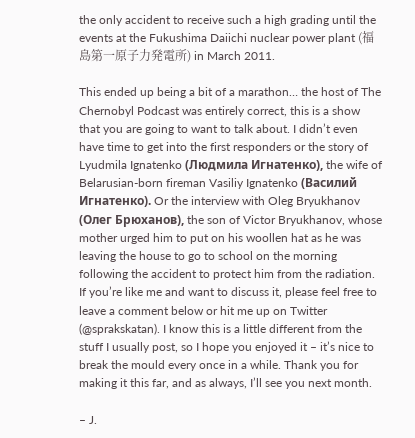the only accident to receive such a high grading until the events at the Fukushima Daiichi nuclear power plant (福島第一原子力発電所) in March 2011.

This ended up being a bit of a marathon… the host of The Chernobyl Podcast was entirely correct, this is a show that you are going to want to talk about. I didn’t even have time to get into the first responders or the story of Lyudmila Ignatenko (Людмила Игнатенко), the wife of Belarusian-born fireman Vasiliy Ignatenko (Василий Игнатенко). Or the interview with Oleg Bryukhanov (Олег Брюханов), the son of Victor Bryukhanov, whose mother urged him to put on his woollen hat as he was leaving the house to go to school on the morning following the accident to protect him from the radiation. If you’re like me and want to discuss it, please feel free to leave a comment below or hit me up on Twitter (@sprakskatan). I know this is a little different from the stuff I usually post, so I hope you enjoyed it – it’s nice to break the mould every once in a while. Thank you for making it this far, and as always, I’ll see you next month.

– J.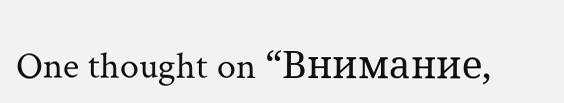One thought on “Внимание,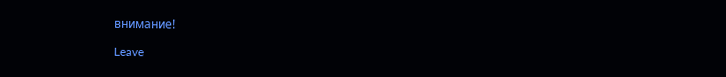внимание!

Leave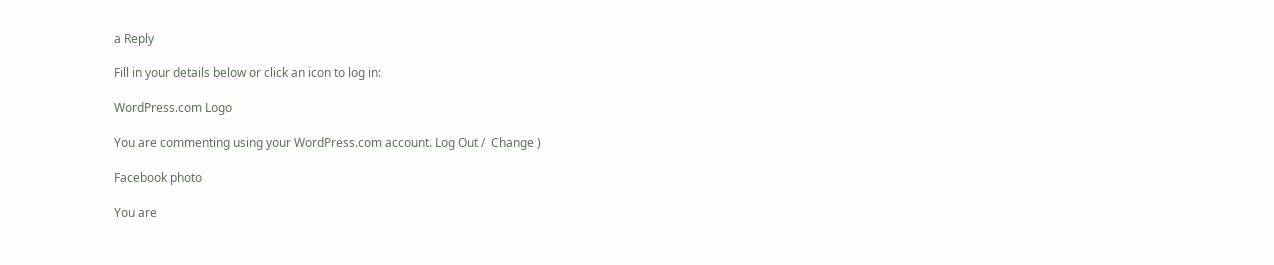a Reply

Fill in your details below or click an icon to log in:

WordPress.com Logo

You are commenting using your WordPress.com account. Log Out /  Change )

Facebook photo

You are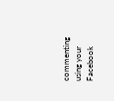commenting using your Facebook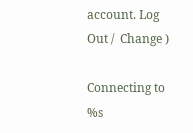account. Log Out /  Change )

Connecting to %s